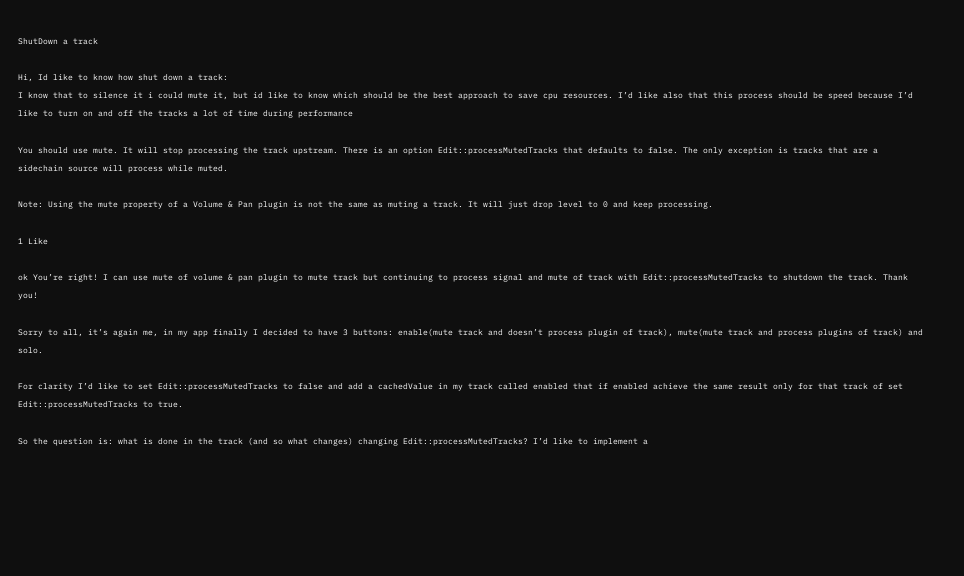ShutDown a track

Hi, Id like to know how shut down a track:
I know that to silence it i could mute it, but id like to know which should be the best approach to save cpu resources. I’d like also that this process should be speed because I’d like to turn on and off the tracks a lot of time during performance

You should use mute. It will stop processing the track upstream. There is an option Edit::processMutedTracks that defaults to false. The only exception is tracks that are a sidechain source will process while muted.

Note: Using the mute property of a Volume & Pan plugin is not the same as muting a track. It will just drop level to 0 and keep processing.

1 Like

ok You’re right! I can use mute of volume & pan plugin to mute track but continuing to process signal and mute of track with Edit::processMutedTracks to shutdown the track. Thank you!

Sorry to all, it’s again me, in my app finally I decided to have 3 buttons: enable(mute track and doesn’t process plugin of track), mute(mute track and process plugins of track) and solo.

For clarity I’d like to set Edit::processMutedTracks to false and add a cachedValue in my track called enabled that if enabled achieve the same result only for that track of set Edit::processMutedTracks to true.

So the question is: what is done in the track (and so what changes) changing Edit::processMutedTracks? I’d like to implement a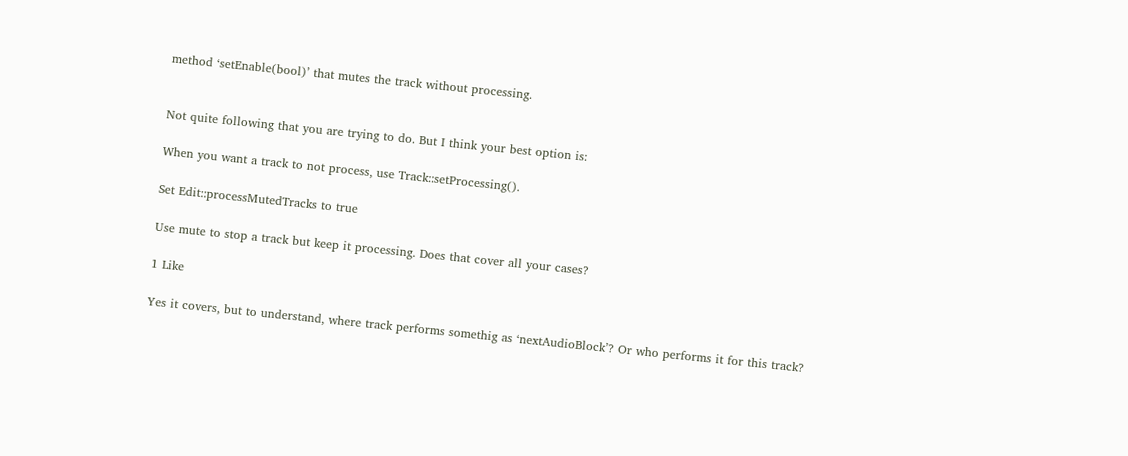method ‘setEnable(bool)’ that mutes the track without processing.


Not quite following that you are trying to do. But I think your best option is:

When you want a track to not process, use Track::setProcessing().

Set Edit::processMutedTracks to true

Use mute to stop a track but keep it processing. Does that cover all your cases?

1 Like

Yes it covers, but to understand, where track performs somethig as ‘nextAudioBlock’? Or who performs it for this track?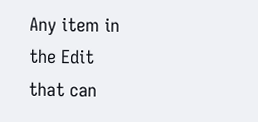Any item in the Edit that can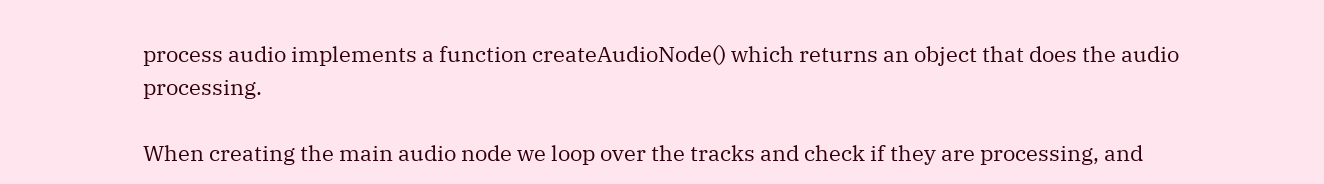process audio implements a function createAudioNode() which returns an object that does the audio processing.

When creating the main audio node we loop over the tracks and check if they are processing, and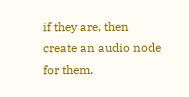if they are, then create an audio node for them.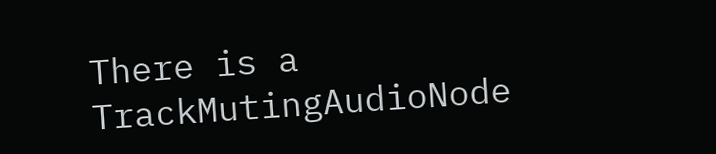There is a TrackMutingAudioNode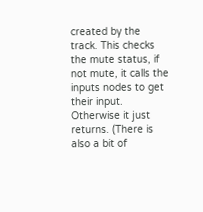created by the track. This checks the mute status, if not mute, it calls the inputs nodes to get their input. Otherwise it just returns. (There is also a bit of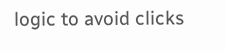logic to avoid clicks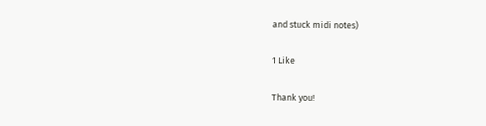and stuck midi notes)

1 Like

Thank you!